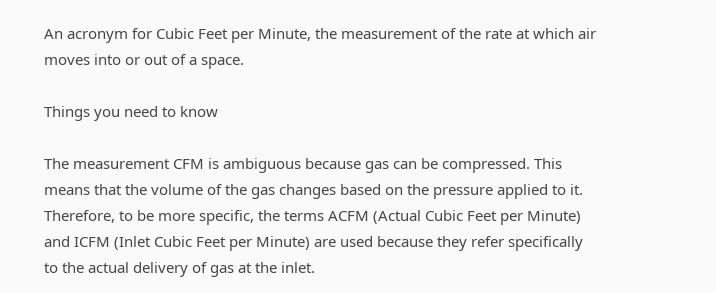An acronym for Cubic Feet per Minute, the measurement of the rate at which air moves into or out of a space.

Things you need to know

The measurement CFM is ambiguous because gas can be compressed. This means that the volume of the gas changes based on the pressure applied to it. Therefore, to be more specific, the terms ACFM (Actual Cubic Feet per Minute) and ICFM (Inlet Cubic Feet per Minute) are used because they refer specifically to the actual delivery of gas at the inlet.